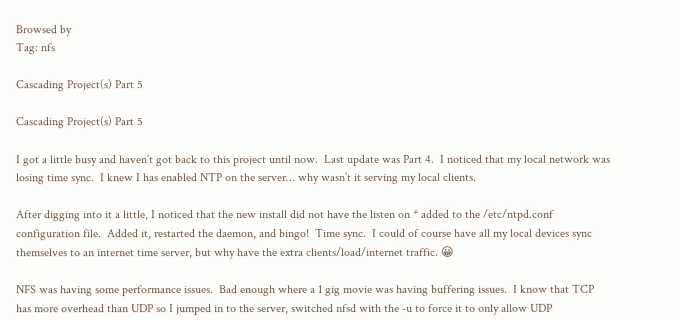Browsed by
Tag: nfs

Cascading Project(s) Part 5

Cascading Project(s) Part 5

I got a little busy and haven’t got back to this project until now.  Last update was Part 4.  I noticed that my local network was losing time sync.  I knew I has enabled NTP on the server… why wasn’t it serving my local clients.

After digging into it a little, I noticed that the new install did not have the listen on * added to the /etc/ntpd.conf configuration file.  Added it, restarted the daemon, and bingo!  Time sync.  I could of course have all my local devices sync themselves to an internet time server, but why have the extra clients/load/internet traffic. 😀

NFS was having some performance issues.  Bad enough where a 1 gig movie was having buffering issues.  I know that TCP has more overhead than UDP so I jumped in to the server, switched nfsd with the -u to force it to only allow UDP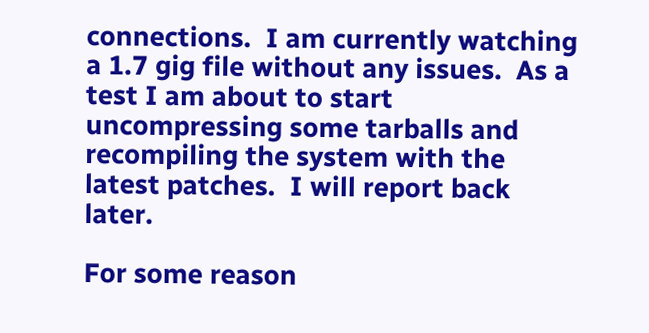connections.  I am currently watching a 1.7 gig file without any issues.  As a test I am about to start uncompressing some tarballs and recompiling the system with the latest patches.  I will report back later.

For some reason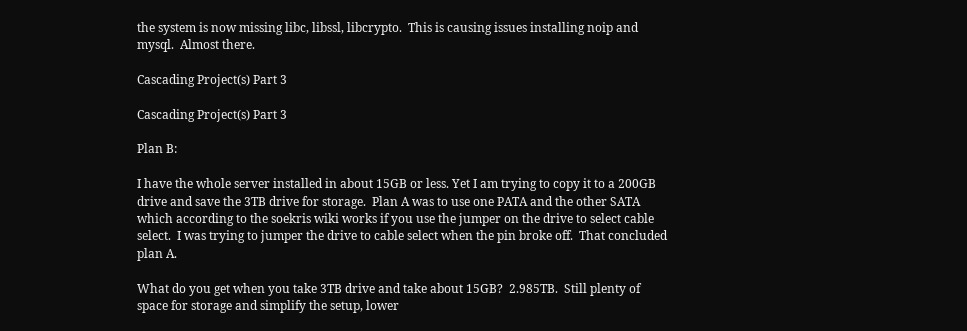the system is now missing libc, libssl, libcrypto.  This is causing issues installing noip and mysql.  Almost there.

Cascading Project(s) Part 3

Cascading Project(s) Part 3

Plan B:

I have the whole server installed in about 15GB or less. Yet I am trying to copy it to a 200GB drive and save the 3TB drive for storage.  Plan A was to use one PATA and the other SATA which according to the soekris wiki works if you use the jumper on the drive to select cable select.  I was trying to jumper the drive to cable select when the pin broke off.  That concluded plan A.

What do you get when you take 3TB drive and take about 15GB?  2.985TB.  Still plenty of space for storage and simplify the setup, lower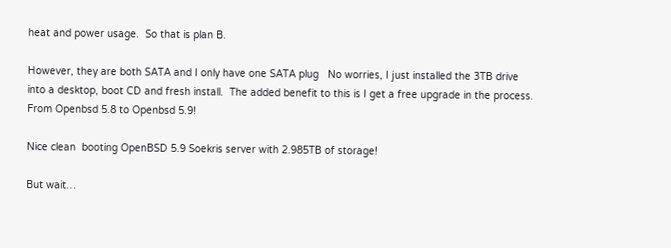heat and power usage.  So that is plan B.

However, they are both SATA and I only have one SATA plug   No worries, I just installed the 3TB drive into a desktop, boot CD and fresh install.  The added benefit to this is I get a free upgrade in the process.  From Openbsd 5.8 to Openbsd 5.9!

Nice clean  booting OpenBSD 5.9 Soekris server with 2.985TB of storage!

But wait…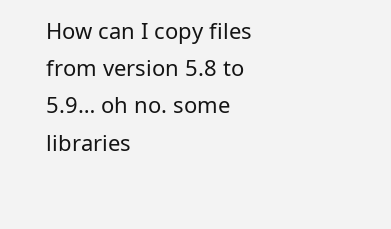How can I copy files from version 5.8 to 5.9… oh no. some libraries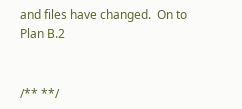and files have changed.  On to Plan B.2


/** **/